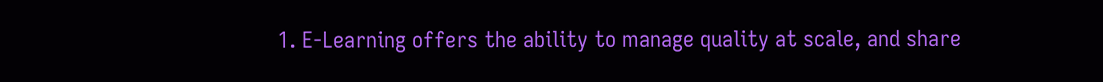1. E-Learning offers the ability to manage quality at scale, and share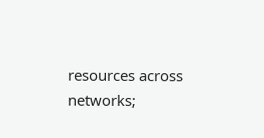resources across networks;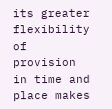its greater flexibility of provision in time and place makes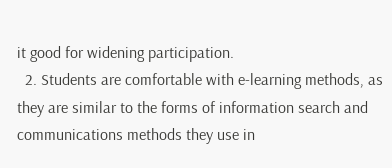it good for widening participation.
  2. Students are comfortable with e-learning methods, as they are similar to the forms of information search and communications methods they use in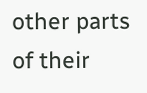other parts of their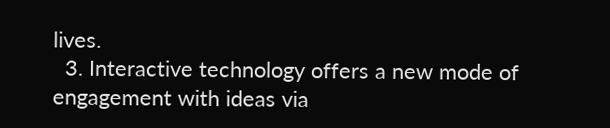lives.
  3. Interactive technology offers a new mode of engagement with ideas via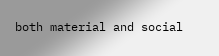both material and social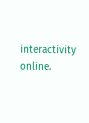interactivity online.